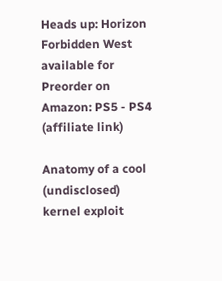Heads up: Horizon Forbidden West available for Preorder on Amazon: PS5 - PS4 (affiliate link)

Anatomy of a cool (undisclosed) kernel exploit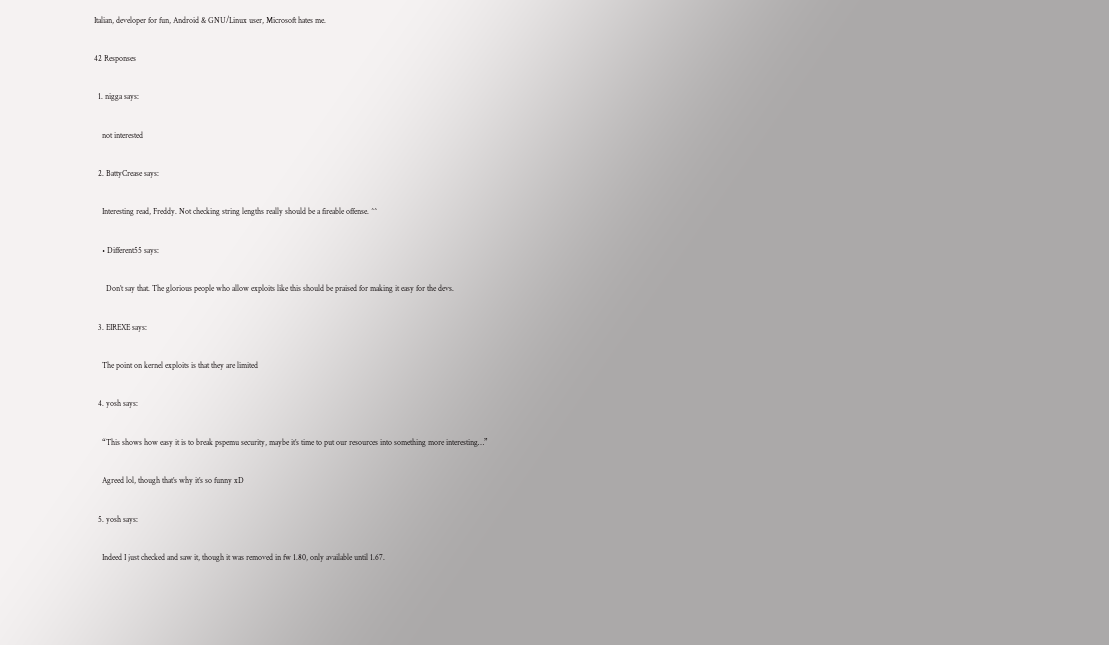Italian, developer for fun, Android & GNU/Linux user, Microsoft hates me.

42 Responses

  1. nigga says:

    not interested

  2. BattyCrease says:

    Interesting read, Freddy. Not checking string lengths really should be a fireable offense. ^^

    • Different55 says:

      Don’t say that. The glorious people who allow exploits like this should be praised for making it easy for the devs.

  3. EIREXE says:

    The point on kernel exploits is that they are limited

  4. yosh says:

    “This shows how easy it is to break pspemu security, maybe it’s time to put our resources into something more interesting…”

    Agreed lol, though that’s why it’s so funny xD

  5. yosh says:

    Indeed I just checked and saw it, though it was removed in fw 1.80, only available until 1.67.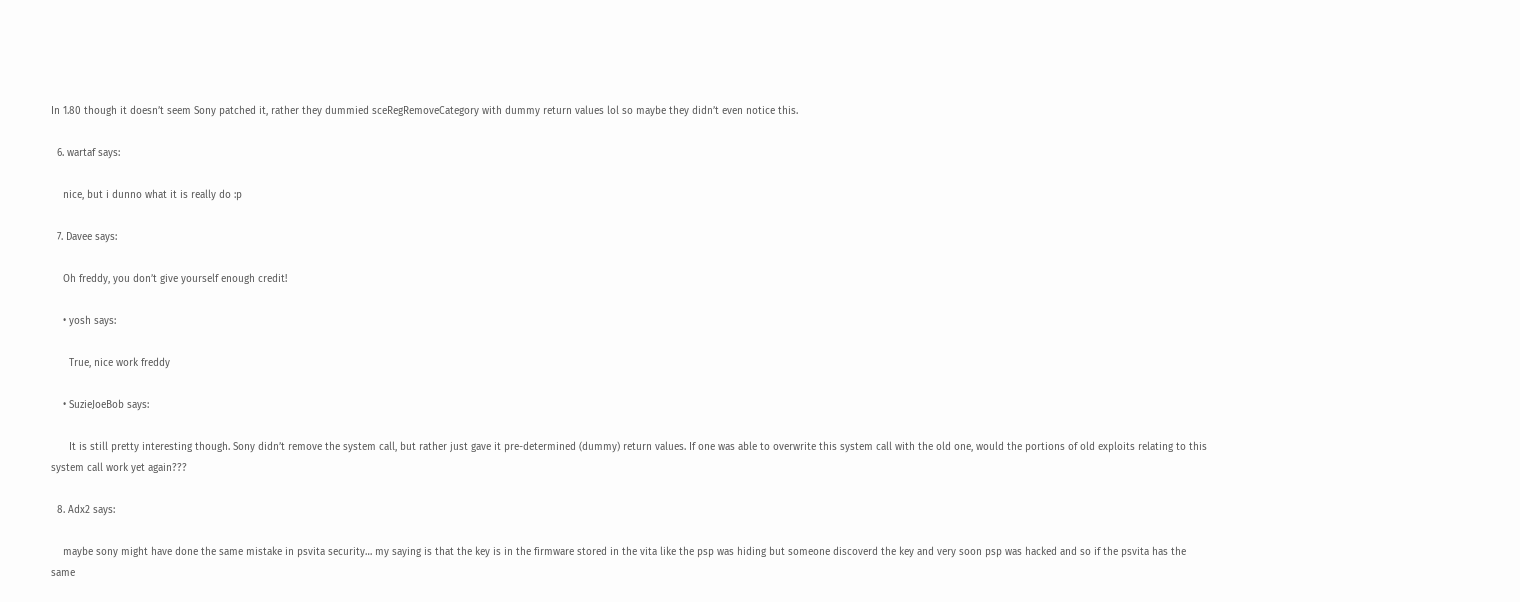In 1.80 though it doesn’t seem Sony patched it, rather they dummied sceRegRemoveCategory with dummy return values lol so maybe they didn’t even notice this.

  6. wartaf says:

    nice, but i dunno what it is really do :p

  7. Davee says:

    Oh freddy, you don’t give yourself enough credit!

    • yosh says:

      True, nice work freddy

    • SuzieJoeBob says:

      It is still pretty interesting though. Sony didn’t remove the system call, but rather just gave it pre-determined (dummy) return values. If one was able to overwrite this system call with the old one, would the portions of old exploits relating to this system call work yet again???

  8. Adx2 says:

    maybe sony might have done the same mistake in psvita security… my saying is that the key is in the firmware stored in the vita like the psp was hiding but someone discoverd the key and very soon psp was hacked and so if the psvita has the same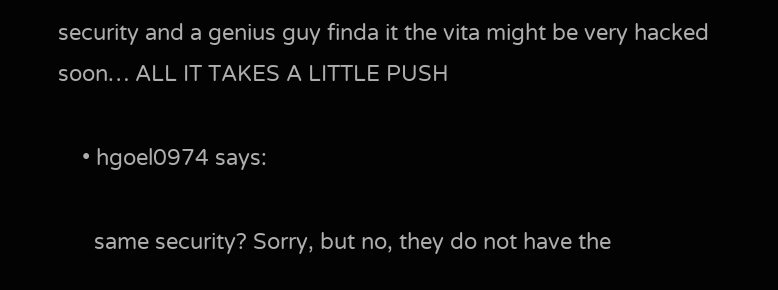security and a genius guy finda it the vita might be very hacked soon… ALL IT TAKES A LITTLE PUSH

    • hgoel0974 says:

      same security? Sorry, but no, they do not have the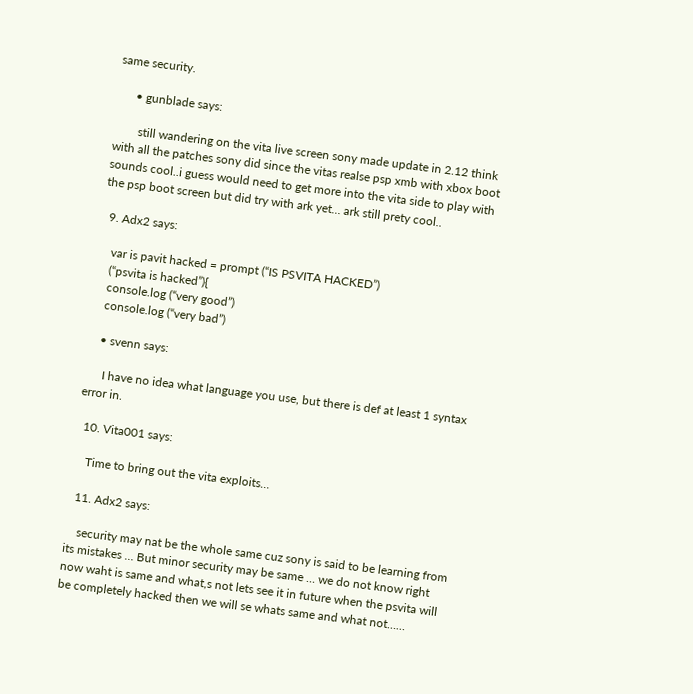same security.

      • gunblade says:

        still wandering on the vita live screen sony made update in 2.12 think with all the patches sony did since the vitas realse psp xmb with xbox boot sounds cool..i guess would need to get more into the vita side to play with the psp boot screen but did try with ark yet… ark still prety cool..

  9. Adx2 says:

    var is pavit hacked = prompt (“IS PSVITA HACKED”)
    (“psvita is hacked”){
    console.log (“very good”)
    console.log (“very bad”)

    • svenn says:

      I have no idea what language you use, but there is def at least 1 syntax error in.

  10. Vita001 says:

    Time to bring out the vita exploits…

  11. Adx2 says:

    security may nat be the whole same cuz sony is said to be learning from its mistakes … But minor security may be same … we do not know right now waht is same and what,s not lets see it in future when the psvita will be completely hacked then we will se whats same and what not……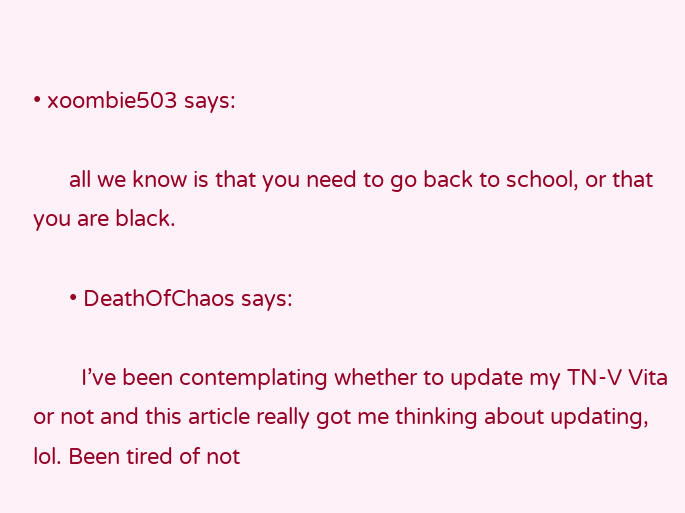• xoombie503 says:

      all we know is that you need to go back to school, or that you are black.

      • DeathOfChaos says:

        I’ve been contemplating whether to update my TN-V Vita or not and this article really got me thinking about updating, lol. Been tired of not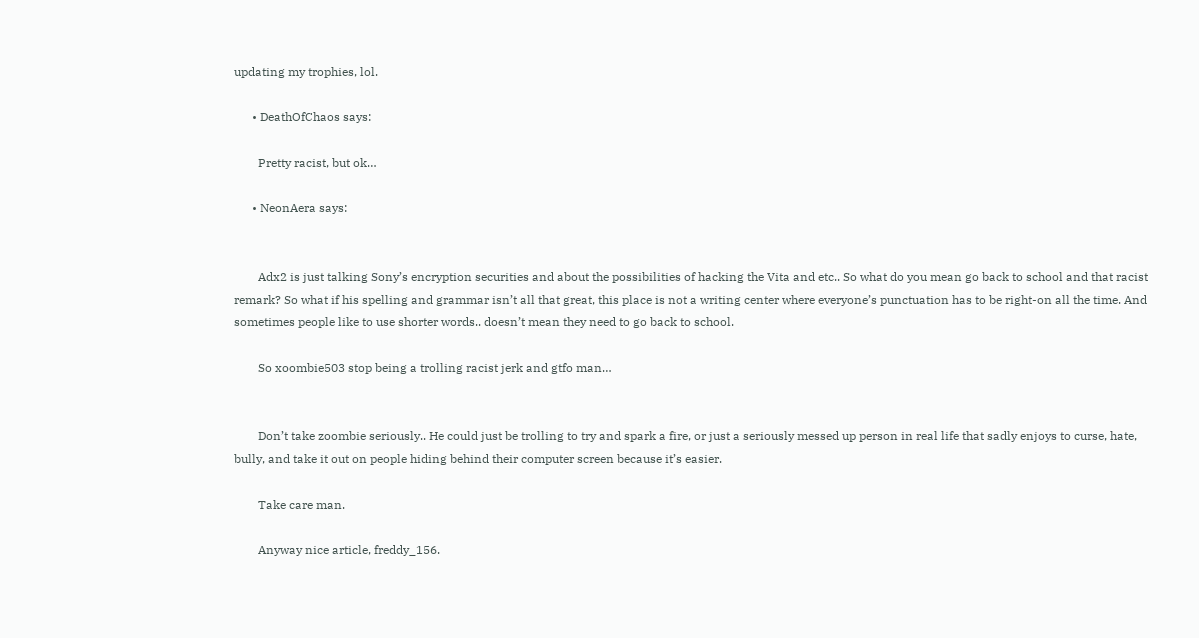updating my trophies, lol.

      • DeathOfChaos says:

        Pretty racist, but ok…

      • NeonAera says:


        Adx2 is just talking Sony’s encryption securities and about the possibilities of hacking the Vita and etc.. So what do you mean go back to school and that racist remark? So what if his spelling and grammar isn’t all that great, this place is not a writing center where everyone’s punctuation has to be right-on all the time. And sometimes people like to use shorter words.. doesn’t mean they need to go back to school.

        So xoombie503 stop being a trolling racist jerk and gtfo man…


        Don’t take zoombie seriously.. He could just be trolling to try and spark a fire, or just a seriously messed up person in real life that sadly enjoys to curse, hate, bully, and take it out on people hiding behind their computer screen because it’s easier.

        Take care man.

        Anyway nice article, freddy_156.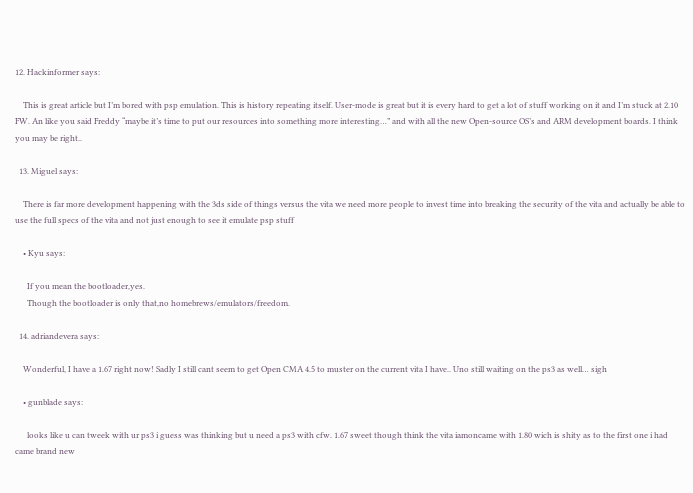12. Hackinformer says:

    This is great article but I’m bored with psp emulation. This is history repeating itself. User-mode is great but it is every hard to get a lot of stuff working on it and I’m stuck at 2.10 FW. An like you said Freddy “maybe it’s time to put our resources into something more interesting…” and with all the new Open-source OS’s and ARM development boards. I think you may be right..

  13. Miguel says:

    There is far more development happening with the 3ds side of things versus the vita we need more people to invest time into breaking the security of the vita and actually be able to use the full specs of the vita and not just enough to see it emulate psp stuff

    • Kyu says:

      If you mean the bootloader,yes.
      Though the bootloader is only that,no homebrews/emulators/freedom.

  14. adriandevera says:

    Wonderful, I have a 1.67 right now! Sadly I still cant seem to get Open CMA 4.5 to muster on the current vita I have.. Uno still waiting on the ps3 as well… sigh

    • gunblade says:

      looks like u can tweek with ur ps3 i guess was thinking but u need a ps3 with cfw. 1.67 sweet though think the vita iamoncame with 1.80 wich is shity as to the first one i had came brand new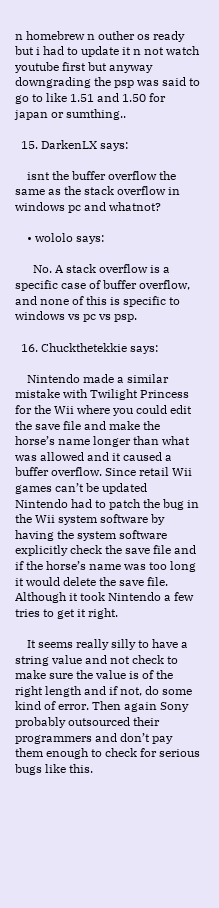n homebrew n outher os ready but i had to update it n not watch youtube first but anyway downgrading the psp was said to go to like 1.51 and 1.50 for japan or sumthing..

  15. DarkenLX says:

    isnt the buffer overflow the same as the stack overflow in windows pc and whatnot?

    • wololo says:

      No. A stack overflow is a specific case of buffer overflow, and none of this is specific to windows vs pc vs psp.

  16. Chuckthetekkie says:

    Nintendo made a similar mistake with Twilight Princess for the Wii where you could edit the save file and make the horse’s name longer than what was allowed and it caused a buffer overflow. Since retail Wii games can’t be updated Nintendo had to patch the bug in the Wii system software by having the system software explicitly check the save file and if the horse’s name was too long it would delete the save file. Although it took Nintendo a few tries to get it right.

    It seems really silly to have a string value and not check to make sure the value is of the right length and if not, do some kind of error. Then again Sony probably outsourced their programmers and don’t pay them enough to check for serious bugs like this.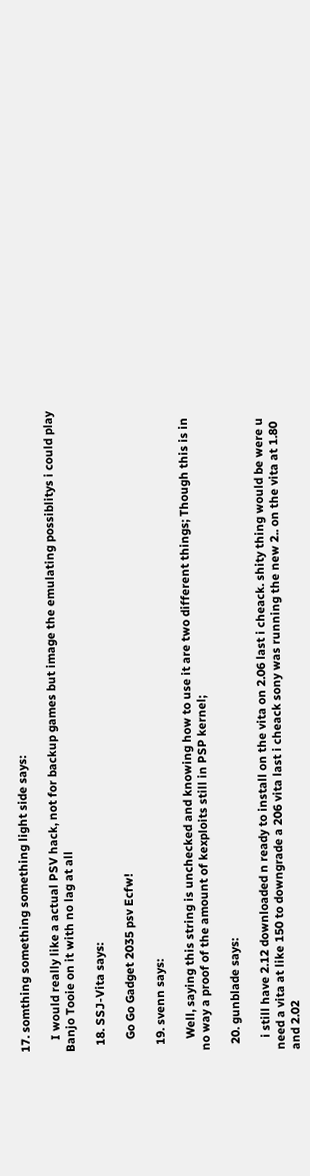17. somthing something something light side says:

    I would really like a actual PSV hack, not for backup games but image the emulating possiblitys i could play Banjo Tooie on it with no lag at all

  18. SSJ-Vita says:

    Go Go Gadget 2035 psv Ecfw!

  19. svenn says:

    Well, saying this string is unchecked and knowing how to use it are two different things; Though this is in no way a proof of the amount of kexploits still in PSP kernel;

  20. gunblade says:

    i still have 2.12 downloaded n ready to install on the vita on 2.06 last i cheack. shity thing would be were u need a vita at like 150 to downgrade a 206 vita last i cheack sony was running the new 2.. on the vita at 1.80 and 2.02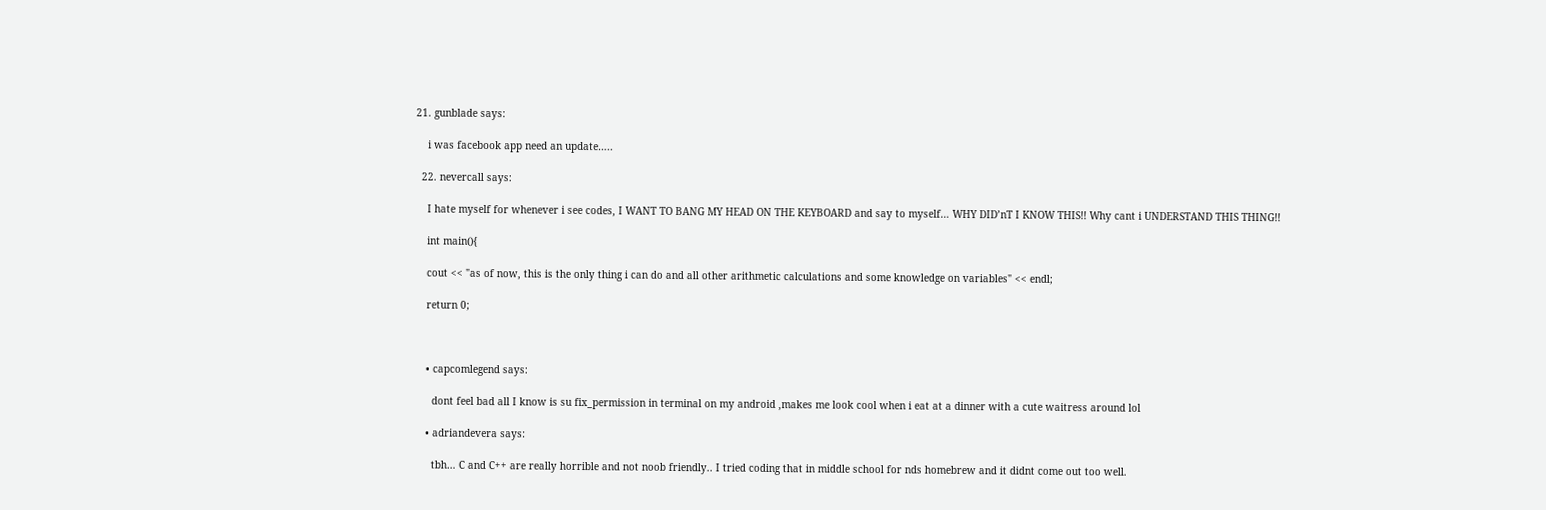21. gunblade says:

    i was facebook app need an update…..

  22. nevercall says:

    I hate myself for whenever i see codes, I WANT TO BANG MY HEAD ON THE KEYBOARD and say to myself… WHY DID’nT I KNOW THIS!! Why cant i UNDERSTAND THIS THING!!

    int main(){

    cout << "as of now, this is the only thing i can do and all other arithmetic calculations and some knowledge on variables" << endl;

    return 0;



    • capcomlegend says:

      dont feel bad all I know is su fix_permission in terminal on my android ,makes me look cool when i eat at a dinner with a cute waitress around lol

    • adriandevera says:

      tbh… C and C++ are really horrible and not noob friendly.. I tried coding that in middle school for nds homebrew and it didnt come out too well.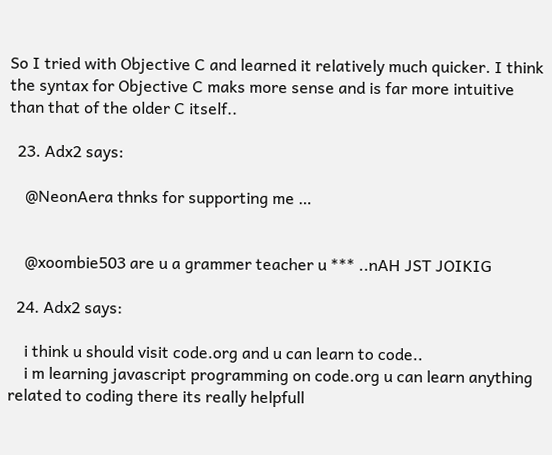So I tried with Objective C and learned it relatively much quicker. I think the syntax for Objective C maks more sense and is far more intuitive than that of the older C itself..

  23. Adx2 says:

    @NeonAera thnks for supporting me …


    @xoombie503 are u a grammer teacher u *** ..nAH JST JOIKIG

  24. Adx2 says:

    i think u should visit code.org and u can learn to code..
    i m learning javascript programming on code.org u can learn anything related to coding there its really helpfull